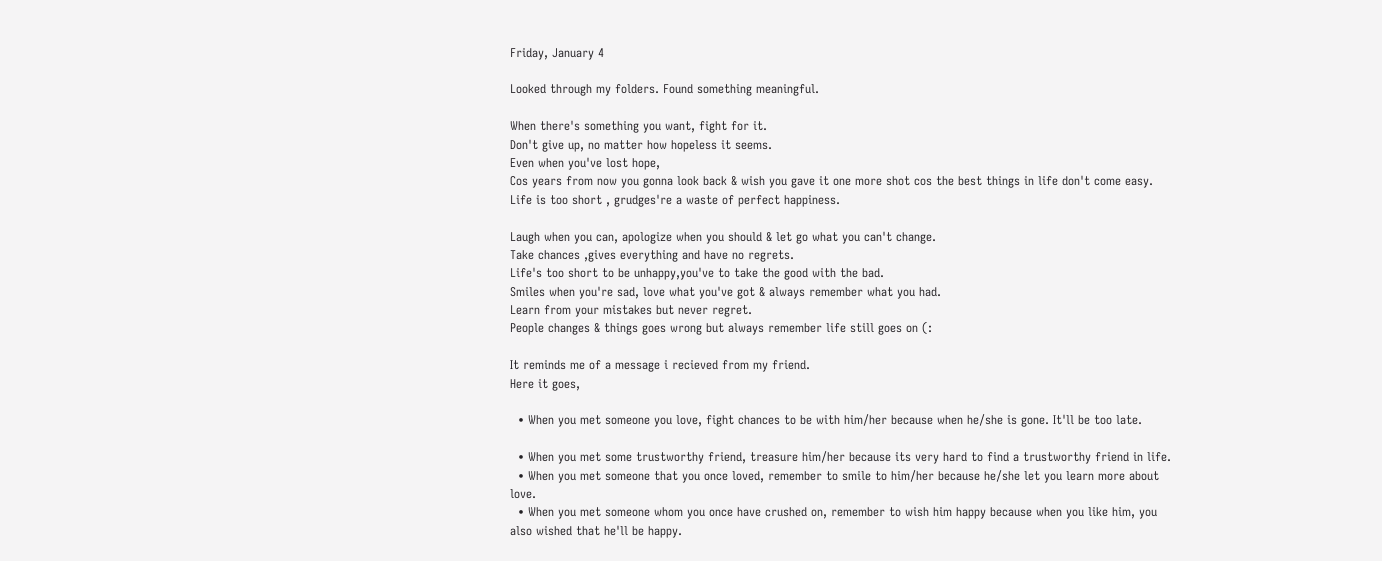Friday, January 4

Looked through my folders. Found something meaningful.

When there's something you want, fight for it.
Don't give up, no matter how hopeless it seems.
Even when you've lost hope,
Cos years from now you gonna look back & wish you gave it one more shot cos the best things in life don't come easy.
Life is too short , grudges're a waste of perfect happiness.

Laugh when you can, apologize when you should & let go what you can't change.
Take chances ,gives everything and have no regrets.
Life's too short to be unhappy,you've to take the good with the bad.
Smiles when you're sad, love what you've got & always remember what you had.
Learn from your mistakes but never regret.
People changes & things goes wrong but always remember life still goes on (:

It reminds me of a message i recieved from my friend.
Here it goes,

  • When you met someone you love, fight chances to be with him/her because when he/she is gone. It'll be too late.

  • When you met some trustworthy friend, treasure him/her because its very hard to find a trustworthy friend in life.
  • When you met someone that you once loved, remember to smile to him/her because he/she let you learn more about love.
  • When you met someone whom you once have crushed on, remember to wish him happy because when you like him, you also wished that he'll be happy.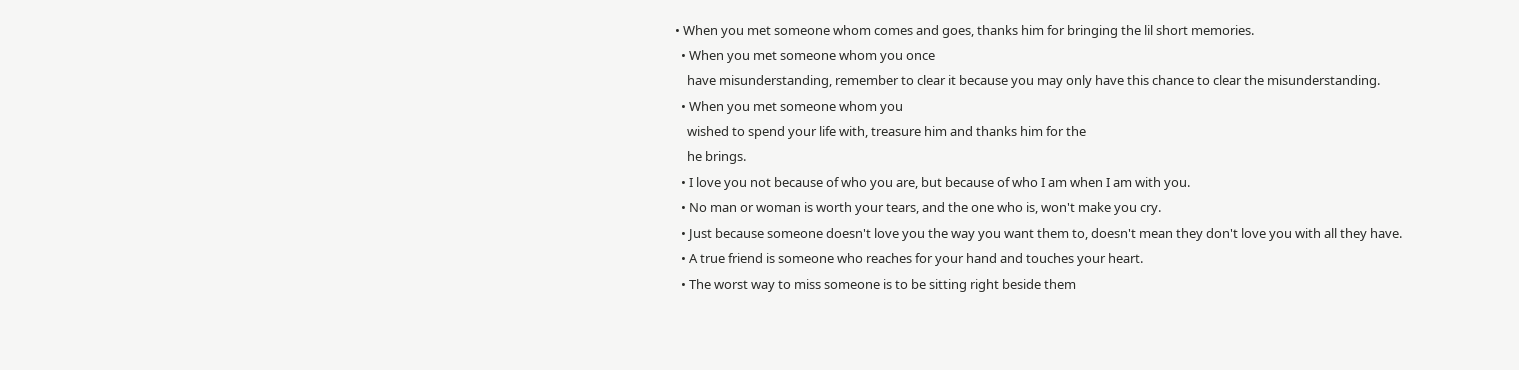• When you met someone whom comes and goes, thanks him for bringing the lil short memories.
  • When you met someone whom you once
    have misunderstanding, remember to clear it because you may only have this chance to clear the misunderstanding.
  • When you met someone whom you
    wished to spend your life with, treasure him and thanks him for the
    he brings.
  • I love you not because of who you are, but because of who I am when I am with you.
  • No man or woman is worth your tears, and the one who is, won't make you cry.
  • Just because someone doesn't love you the way you want them to, doesn't mean they don't love you with all they have.
  • A true friend is someone who reaches for your hand and touches your heart.
  • The worst way to miss someone is to be sitting right beside them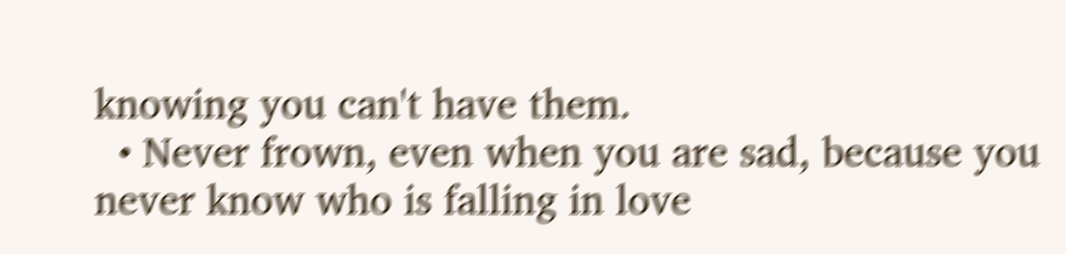knowing you can't have them.
  • Never frown, even when you are sad, because you never know who is falling in love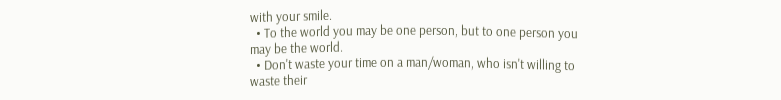with your smile.
  • To the world you may be one person, but to one person you may be the world.
  • Don't waste your time on a man/woman, who isn't willing to waste their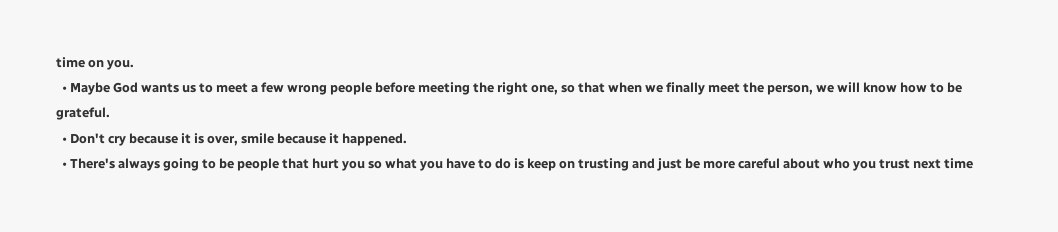time on you.
  • Maybe God wants us to meet a few wrong people before meeting the right one, so that when we finally meet the person, we will know how to be grateful.
  • Don't cry because it is over, smile because it happened.
  • There's always going to be people that hurt you so what you have to do is keep on trusting and just be more careful about who you trust next time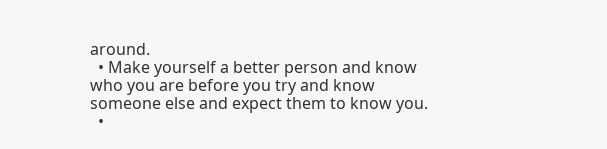around.
  • Make yourself a better person and know who you are before you try and know someone else and expect them to know you.
  •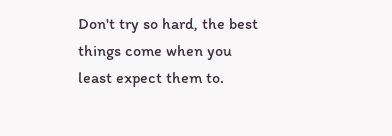Don't try so hard, the best things come when you least expect them to.